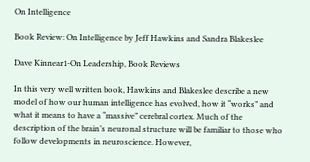On Intelligence

Book Review: On Intelligence by Jeff Hawkins and Sandra Blakeslee

Dave Kinnear1-On Leadership, Book Reviews

In this very well written book, Hawkins and Blakeslee describe a new model of how our human intelligence has evolved, how it “works” and what it means to have a “massive” cerebral cortex. Much of the description of the brain’s neuronal structure will be familiar to those who follow developments in neuroscience. However,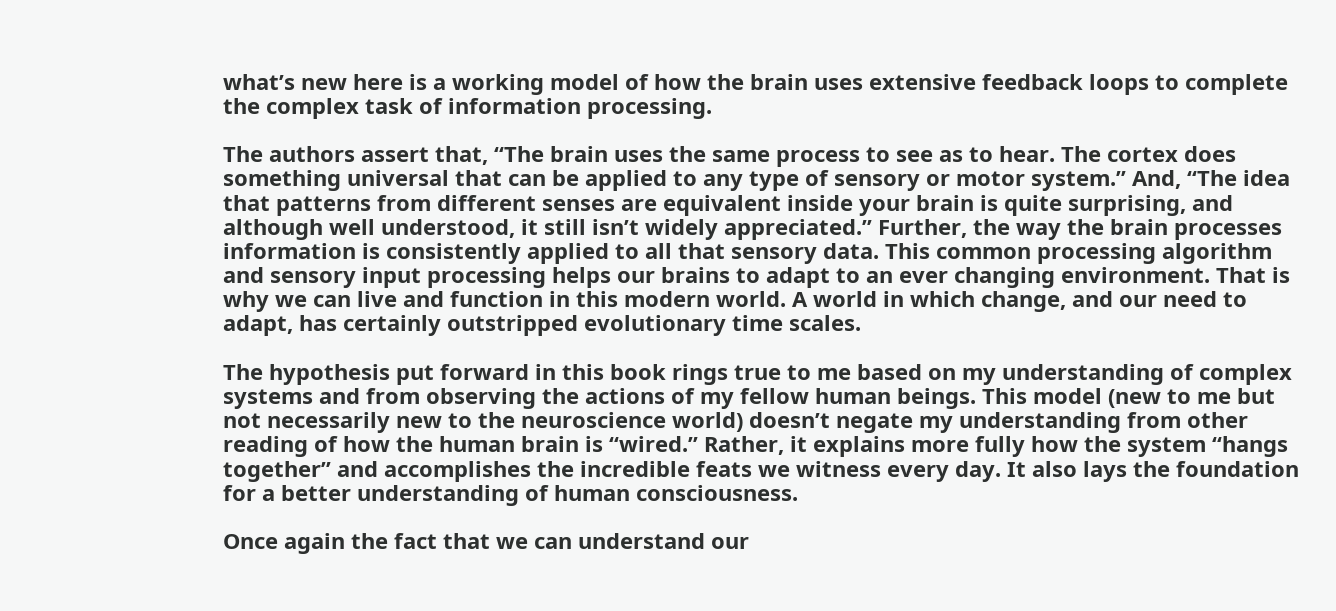what’s new here is a working model of how the brain uses extensive feedback loops to complete the complex task of information processing.

The authors assert that, “The brain uses the same process to see as to hear. The cortex does something universal that can be applied to any type of sensory or motor system.” And, “The idea that patterns from different senses are equivalent inside your brain is quite surprising, and although well understood, it still isn’t widely appreciated.” Further, the way the brain processes information is consistently applied to all that sensory data. This common processing algorithm and sensory input processing helps our brains to adapt to an ever changing environment. That is why we can live and function in this modern world. A world in which change, and our need to adapt, has certainly outstripped evolutionary time scales.

The hypothesis put forward in this book rings true to me based on my understanding of complex systems and from observing the actions of my fellow human beings. This model (new to me but not necessarily new to the neuroscience world) doesn’t negate my understanding from other reading of how the human brain is “wired.” Rather, it explains more fully how the system “hangs together” and accomplishes the incredible feats we witness every day. It also lays the foundation for a better understanding of human consciousness.

Once again the fact that we can understand our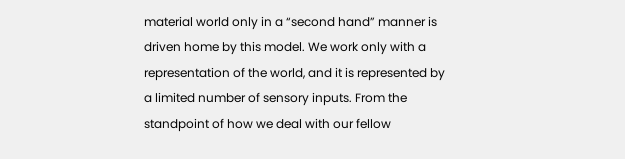material world only in a “second hand” manner is driven home by this model. We work only with a representation of the world, and it is represented by a limited number of sensory inputs. From the standpoint of how we deal with our fellow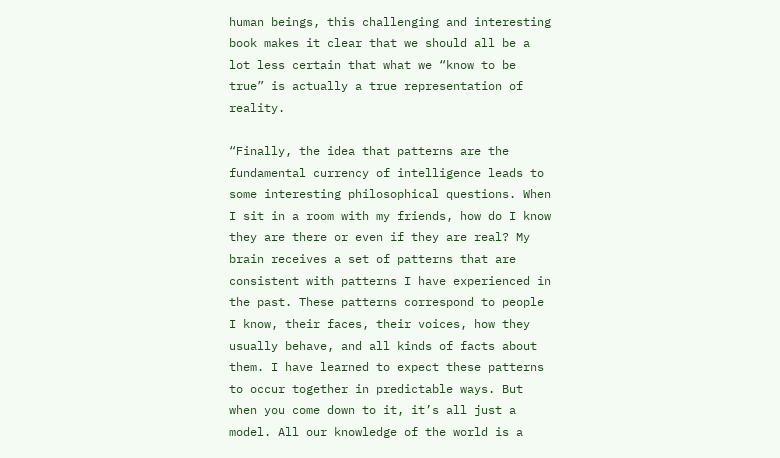human beings, this challenging and interesting book makes it clear that we should all be a lot less certain that what we “know to be true” is actually a true representation of reality.

“Finally, the idea that patterns are the fundamental currency of intelligence leads to some interesting philosophical questions. When I sit in a room with my friends, how do I know they are there or even if they are real? My brain receives a set of patterns that are consistent with patterns I have experienced in the past. These patterns correspond to people I know, their faces, their voices, how they usually behave, and all kinds of facts about them. I have learned to expect these patterns to occur together in predictable ways. But when you come down to it, it’s all just a model. All our knowledge of the world is a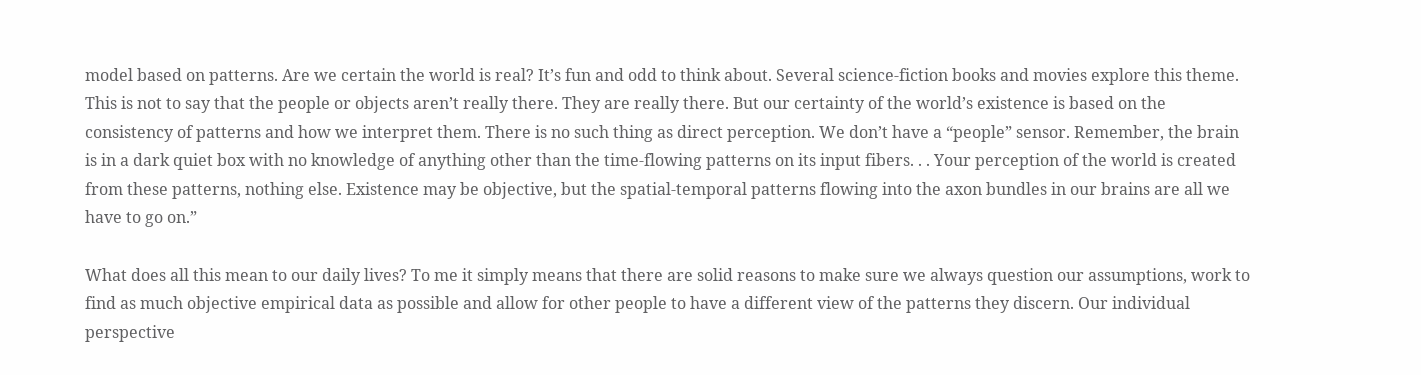model based on patterns. Are we certain the world is real? It’s fun and odd to think about. Several science-fiction books and movies explore this theme. This is not to say that the people or objects aren’t really there. They are really there. But our certainty of the world’s existence is based on the consistency of patterns and how we interpret them. There is no such thing as direct perception. We don’t have a “people” sensor. Remember, the brain is in a dark quiet box with no knowledge of anything other than the time-flowing patterns on its input fibers. . . Your perception of the world is created from these patterns, nothing else. Existence may be objective, but the spatial-temporal patterns flowing into the axon bundles in our brains are all we have to go on.”

What does all this mean to our daily lives? To me it simply means that there are solid reasons to make sure we always question our assumptions, work to find as much objective empirical data as possible and allow for other people to have a different view of the patterns they discern. Our individual perspective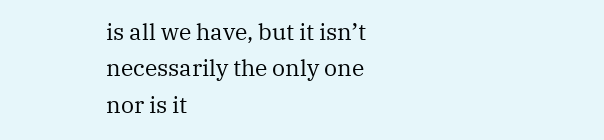is all we have, but it isn’t necessarily the only one nor is it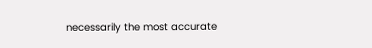necessarily the most accurate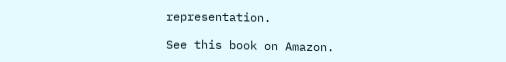representation.

See this book on Amazon.